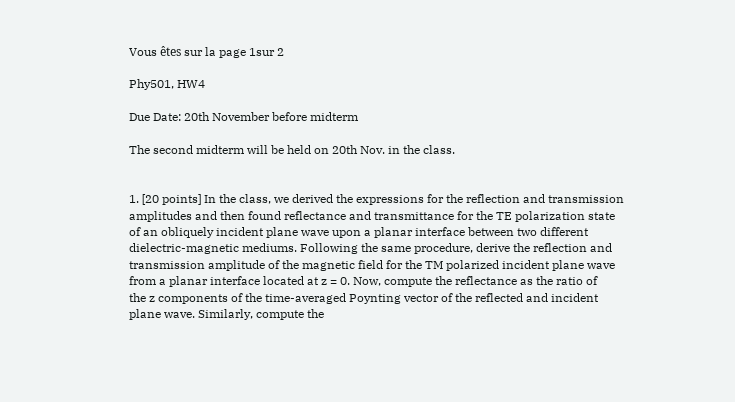Vous êtes sur la page 1sur 2

Phy501, HW4

Due Date: 20th November before midterm

The second midterm will be held on 20th Nov. in the class.


1. [20 points] In the class, we derived the expressions for the reflection and transmission
amplitudes and then found reflectance and transmittance for the TE polarization state
of an obliquely incident plane wave upon a planar interface between two different
dielectric-magnetic mediums. Following the same procedure, derive the reflection and
transmission amplitude of the magnetic field for the TM polarized incident plane wave
from a planar interface located at z = 0. Now, compute the reflectance as the ratio of
the z components of the time-averaged Poynting vector of the reflected and incident
plane wave. Similarly, compute the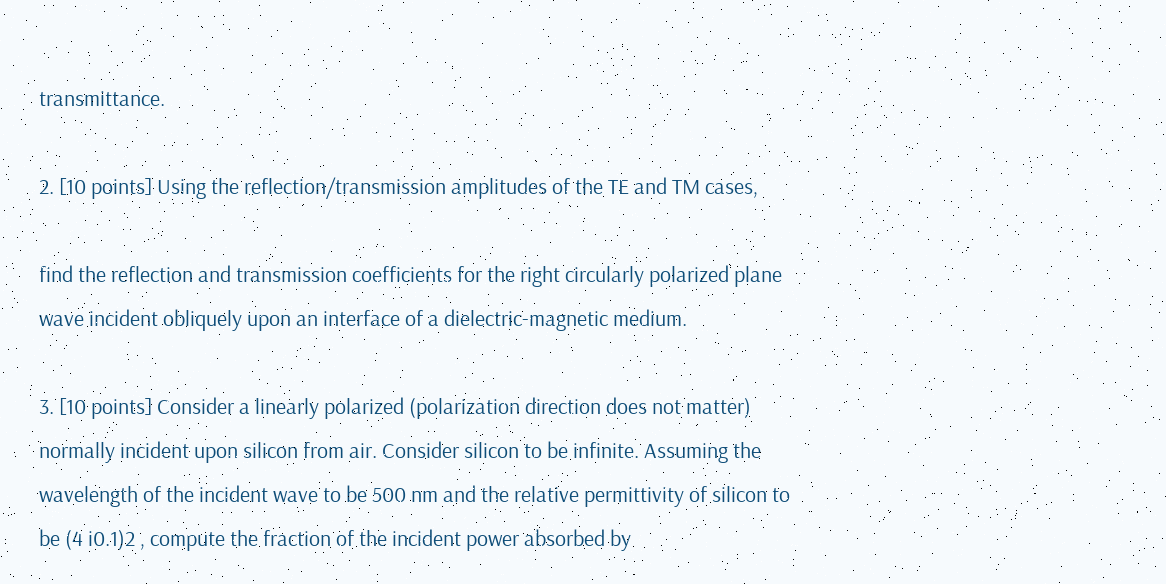transmittance.

2. [10 points] Using the reflection/transmission amplitudes of the TE and TM cases,

find the reflection and transmission coefficients for the right circularly polarized plane
wave incident obliquely upon an interface of a dielectric-magnetic medium.

3. [10 points] Consider a linearly polarized (polarization direction does not matter)
normally incident upon silicon from air. Consider silicon to be infinite. Assuming the
wavelength of the incident wave to be 500 nm and the relative permittivity of silicon to
be (4 i0.1)2 , compute the fraction of the incident power absorbed by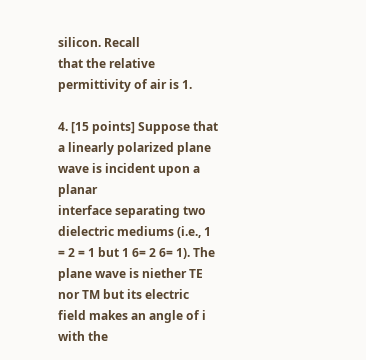silicon. Recall
that the relative permittivity of air is 1.

4. [15 points] Suppose that a linearly polarized plane wave is incident upon a planar
interface separating two dielectric mediums (i.e., 1 = 2 = 1 but 1 6= 2 6= 1). The
plane wave is niether TE nor TM but its electric field makes an angle of i with the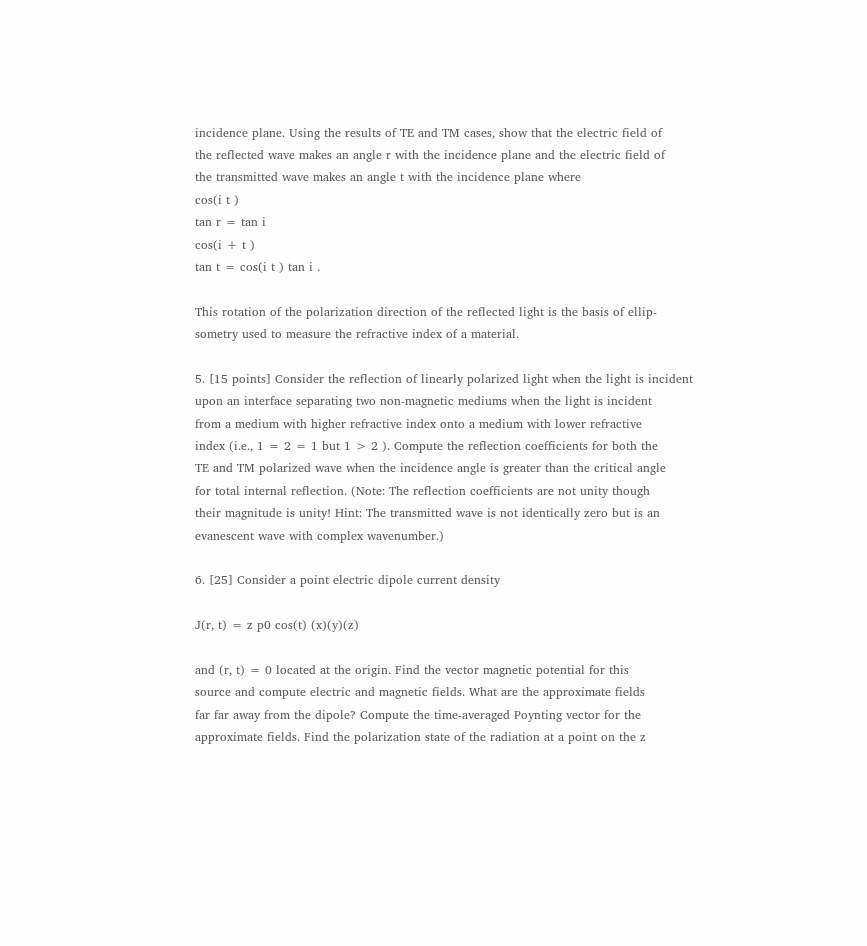incidence plane. Using the results of TE and TM cases, show that the electric field of
the reflected wave makes an angle r with the incidence plane and the electric field of
the transmitted wave makes an angle t with the incidence plane where
cos(i t )
tan r = tan i
cos(i + t )
tan t = cos(i t ) tan i .

This rotation of the polarization direction of the reflected light is the basis of ellip-
sometry used to measure the refractive index of a material.

5. [15 points] Consider the reflection of linearly polarized light when the light is incident
upon an interface separating two non-magnetic mediums when the light is incident
from a medium with higher refractive index onto a medium with lower refractive
index (i.e., 1 = 2 = 1 but 1 > 2 ). Compute the reflection coefficients for both the
TE and TM polarized wave when the incidence angle is greater than the critical angle
for total internal reflection. (Note: The reflection coefficients are not unity though
their magnitude is unity! Hint: The transmitted wave is not identically zero but is an
evanescent wave with complex wavenumber.)

6. [25] Consider a point electric dipole current density

J(r, t) = z p0 cos(t) (x)(y)(z)

and (r, t) = 0 located at the origin. Find the vector magnetic potential for this
source and compute electric and magnetic fields. What are the approximate fields
far far away from the dipole? Compute the time-averaged Poynting vector for the
approximate fields. Find the polarization state of the radiation at a point on the z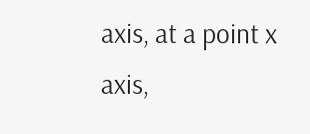axis, at a point x axis,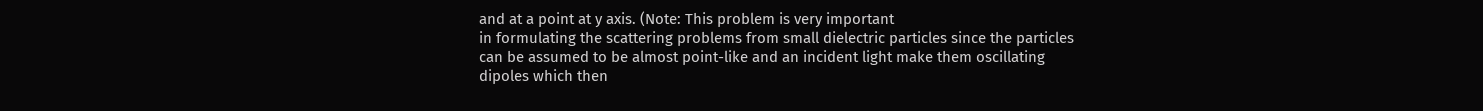and at a point at y axis. (Note: This problem is very important
in formulating the scattering problems from small dielectric particles since the particles
can be assumed to be almost point-like and an incident light make them oscillating
dipoles which then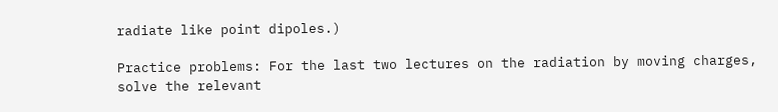radiate like point dipoles.)

Practice problems: For the last two lectures on the radiation by moving charges,
solve the relevant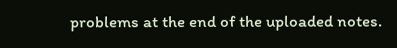problems at the end of the uploaded notes.